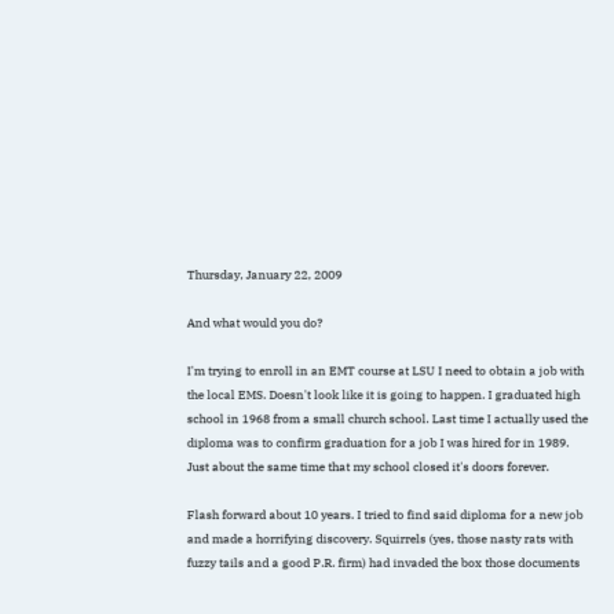Thursday, January 22, 2009

And what would you do?

I'm trying to enroll in an EMT course at LSU I need to obtain a job with the local EMS. Doesn't look like it is going to happen. I graduated high school in 1968 from a small church school. Last time I actually used the diploma was to confirm graduation for a job I was hired for in 1989. Just about the same time that my school closed it's doors forever.

Flash forward about 10 years. I tried to find said diploma for a new job and made a horrifying discovery. Squirrels (yes, those nasty rats with fuzzy tails and a good P.R. firm) had invaded the box those documents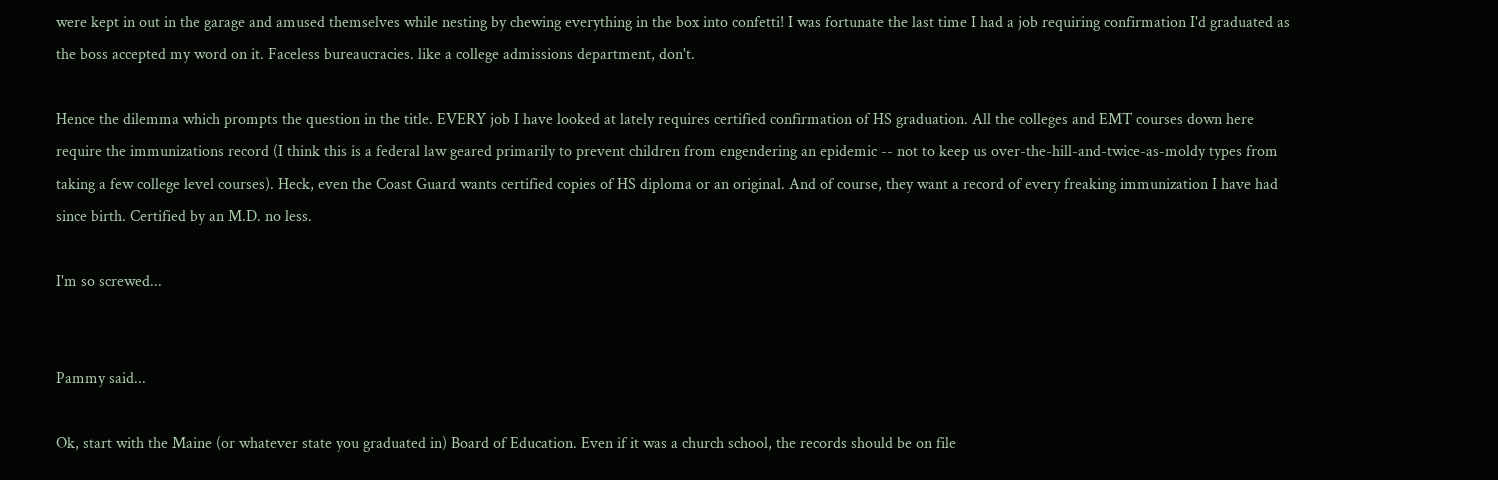were kept in out in the garage and amused themselves while nesting by chewing everything in the box into confetti! I was fortunate the last time I had a job requiring confirmation I'd graduated as the boss accepted my word on it. Faceless bureaucracies. like a college admissions department, don't.

Hence the dilemma which prompts the question in the title. EVERY job I have looked at lately requires certified confirmation of HS graduation. All the colleges and EMT courses down here require the immunizations record (I think this is a federal law geared primarily to prevent children from engendering an epidemic -- not to keep us over-the-hill-and-twice-as-moldy types from taking a few college level courses). Heck, even the Coast Guard wants certified copies of HS diploma or an original. And of course, they want a record of every freaking immunization I have had since birth. Certified by an M.D. no less.

I'm so screwed...


Pammy said...

Ok, start with the Maine (or whatever state you graduated in) Board of Education. Even if it was a church school, the records should be on file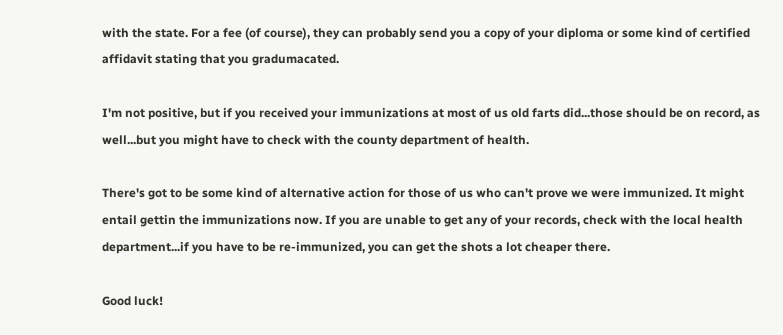with the state. For a fee (of course), they can probably send you a copy of your diploma or some kind of certified affidavit stating that you gradumacated.

I'm not positive, but if you received your immunizations at most of us old farts did...those should be on record, as well...but you might have to check with the county department of health.

There's got to be some kind of alternative action for those of us who can't prove we were immunized. It might entail gettin the immunizations now. If you are unable to get any of your records, check with the local health department...if you have to be re-immunized, you can get the shots a lot cheaper there.

Good luck!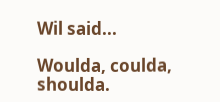Wil said...

Woulda, coulda, shoulda.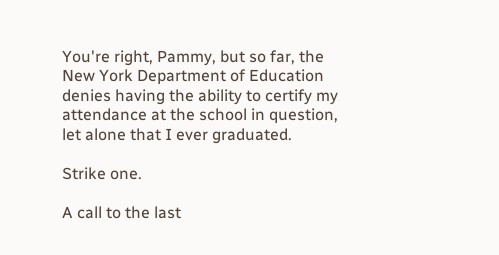You're right, Pammy, but so far, the New York Department of Education denies having the ability to certify my attendance at the school in question, let alone that I ever graduated.

Strike one.

A call to the last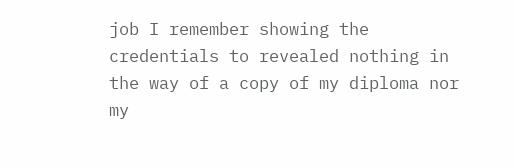job I remember showing the credentials to revealed nothing in the way of a copy of my diploma nor my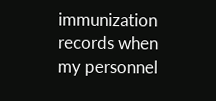immunization records when my personnel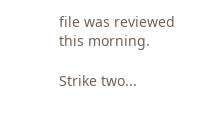file was reviewed this morning.

Strike two...